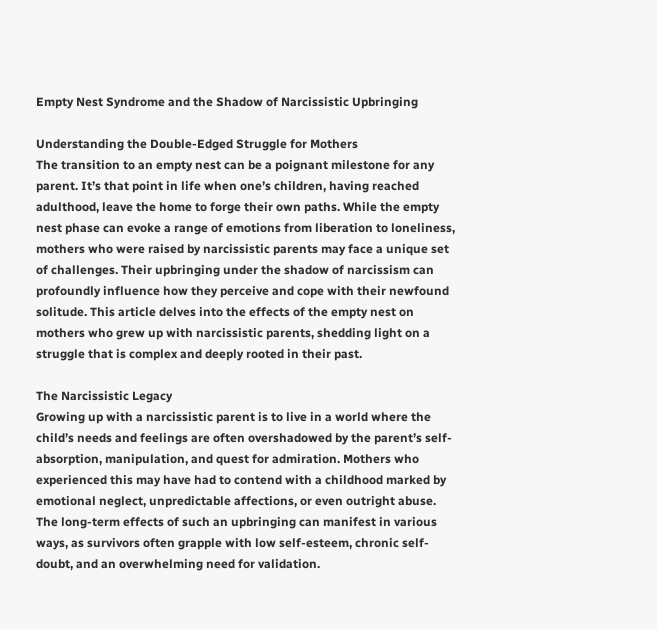Empty Nest Syndrome and the Shadow of Narcissistic Upbringing

Understanding the Double-Edged Struggle for Mothers
The transition to an empty nest can be a poignant milestone for any parent. It’s that point in life when one’s children, having reached adulthood, leave the home to forge their own paths. While the empty nest phase can evoke a range of emotions from liberation to loneliness, mothers who were raised by narcissistic parents may face a unique set of challenges. Their upbringing under the shadow of narcissism can profoundly influence how they perceive and cope with their newfound solitude. This article delves into the effects of the empty nest on mothers who grew up with narcissistic parents, shedding light on a struggle that is complex and deeply rooted in their past.

The Narcissistic Legacy
Growing up with a narcissistic parent is to live in a world where the child’s needs and feelings are often overshadowed by the parent’s self-absorption, manipulation, and quest for admiration. Mothers who experienced this may have had to contend with a childhood marked by emotional neglect, unpredictable affections, or even outright abuse. The long-term effects of such an upbringing can manifest in various ways, as survivors often grapple with low self-esteem, chronic self-doubt, and an overwhelming need for validation.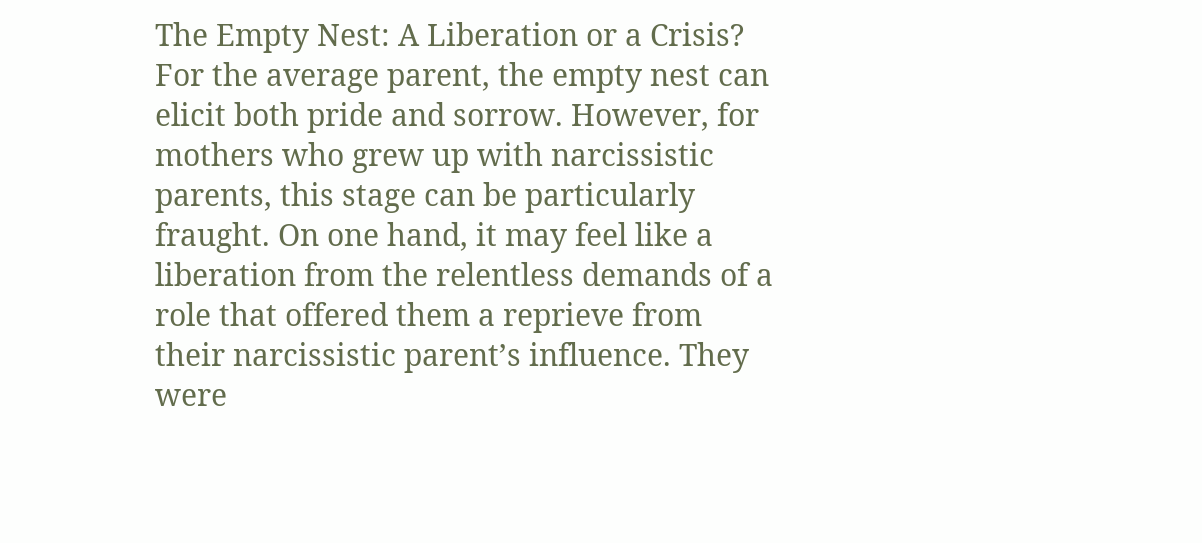The Empty Nest: A Liberation or a Crisis?
For the average parent, the empty nest can elicit both pride and sorrow. However, for mothers who grew up with narcissistic parents, this stage can be particularly fraught. On one hand, it may feel like a liberation from the relentless demands of a role that offered them a reprieve from their narcissistic parent’s influence. They were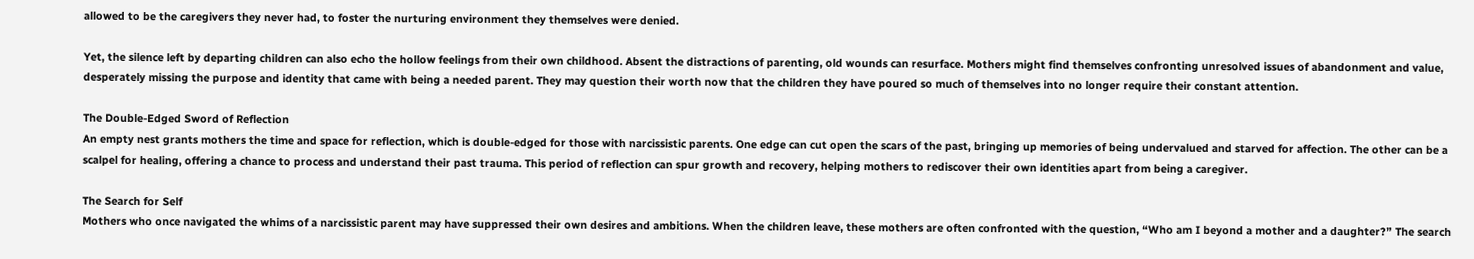allowed to be the caregivers they never had, to foster the nurturing environment they themselves were denied.

Yet, the silence left by departing children can also echo the hollow feelings from their own childhood. Absent the distractions of parenting, old wounds can resurface. Mothers might find themselves confronting unresolved issues of abandonment and value, desperately missing the purpose and identity that came with being a needed parent. They may question their worth now that the children they have poured so much of themselves into no longer require their constant attention.

The Double-Edged Sword of Reflection
An empty nest grants mothers the time and space for reflection, which is double-edged for those with narcissistic parents. One edge can cut open the scars of the past, bringing up memories of being undervalued and starved for affection. The other can be a scalpel for healing, offering a chance to process and understand their past trauma. This period of reflection can spur growth and recovery, helping mothers to rediscover their own identities apart from being a caregiver.

The Search for Self
Mothers who once navigated the whims of a narcissistic parent may have suppressed their own desires and ambitions. When the children leave, these mothers are often confronted with the question, “Who am I beyond a mother and a daughter?” The search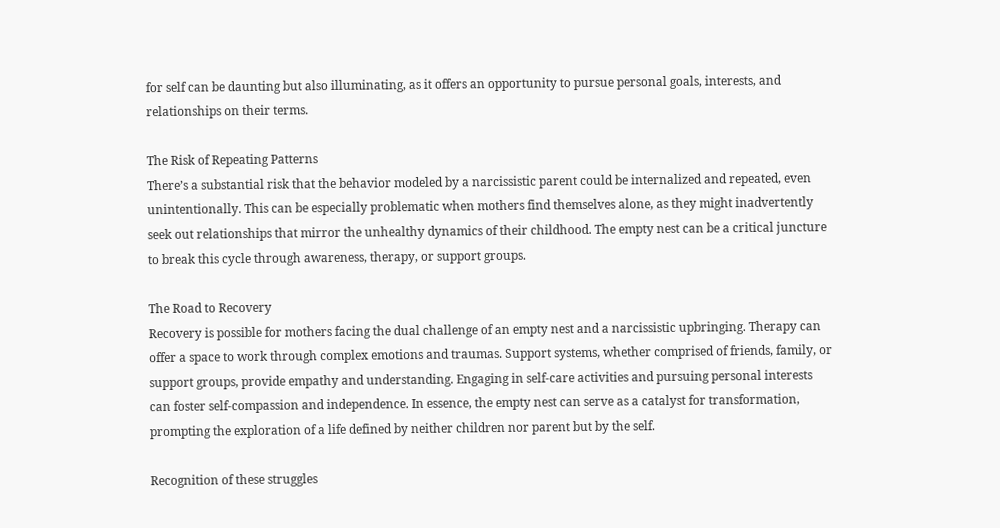for self can be daunting but also illuminating, as it offers an opportunity to pursue personal goals, interests, and relationships on their terms.

The Risk of Repeating Patterns
There’s a substantial risk that the behavior modeled by a narcissistic parent could be internalized and repeated, even unintentionally. This can be especially problematic when mothers find themselves alone, as they might inadvertently seek out relationships that mirror the unhealthy dynamics of their childhood. The empty nest can be a critical juncture to break this cycle through awareness, therapy, or support groups.

The Road to Recovery
Recovery is possible for mothers facing the dual challenge of an empty nest and a narcissistic upbringing. Therapy can offer a space to work through complex emotions and traumas. Support systems, whether comprised of friends, family, or support groups, provide empathy and understanding. Engaging in self-care activities and pursuing personal interests can foster self-compassion and independence. In essence, the empty nest can serve as a catalyst for transformation, prompting the exploration of a life defined by neither children nor parent but by the self.

Recognition of these struggles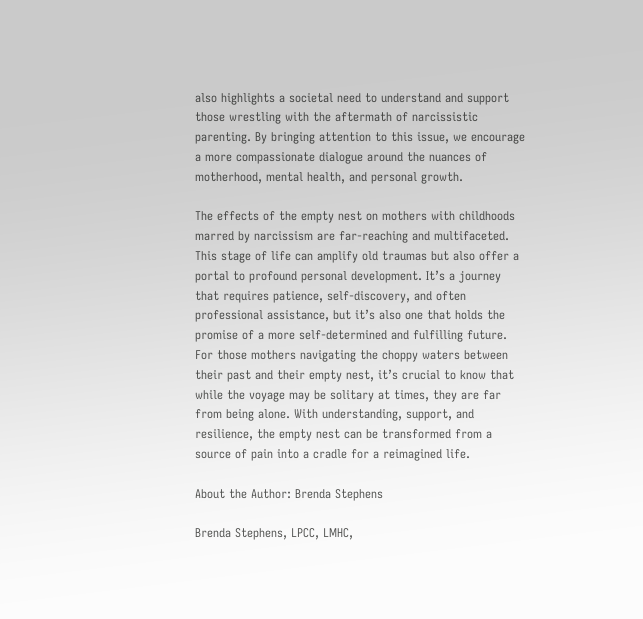also highlights a societal need to understand and support those wrestling with the aftermath of narcissistic parenting. By bringing attention to this issue, we encourage a more compassionate dialogue around the nuances of motherhood, mental health, and personal growth.

The effects of the empty nest on mothers with childhoods marred by narcissism are far-reaching and multifaceted. This stage of life can amplify old traumas but also offer a portal to profound personal development. It’s a journey that requires patience, self-discovery, and often professional assistance, but it’s also one that holds the promise of a more self-determined and fulfilling future.
For those mothers navigating the choppy waters between their past and their empty nest, it’s crucial to know that while the voyage may be solitary at times, they are far from being alone. With understanding, support, and resilience, the empty nest can be transformed from a source of pain into a cradle for a reimagined life.

About the Author: Brenda Stephens

Brenda Stephens, LPCC, LMHC,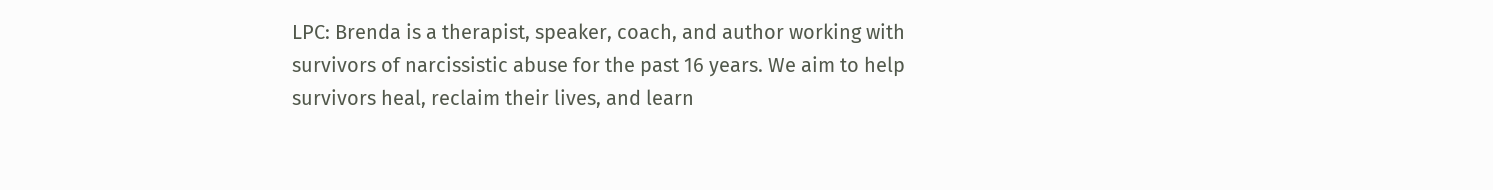LPC: Brenda is a therapist, speaker, coach, and author working with survivors of narcissistic abuse for the past 16 years. We aim to help survivors heal, reclaim their lives, and learn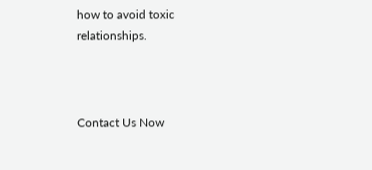how to avoid toxic relationships.



Contact Us Now